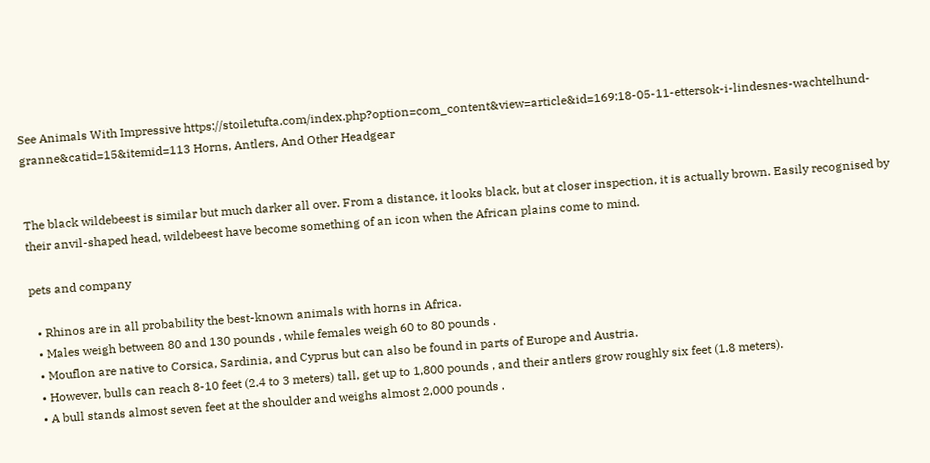See Animals With Impressive https://stoiletufta.com/index.php?option=com_content&view=article&id=169:18-05-11-ettersok-i-lindesnes-wachtelhund-granne&catid=15&itemid=113 Horns, Antlers, And Other Headgear


The black wildebeest is similar but much darker all over. From a distance, it looks black, but at closer inspection, it is actually brown. Easily recognised by their anvil-shaped head, wildebeest have become something of an icon when the African plains come to mind.

pets and company

  • Rhinos are in all probability the best-known animals with horns in Africa.
  • Males weigh between 80 and 130 pounds , while females weigh 60 to 80 pounds .
  • Mouflon are native to Corsica, Sardinia, and Cyprus but can also be found in parts of Europe and Austria.
  • However, bulls can reach 8-10 feet (2.4 to 3 meters) tall, get up to 1,800 pounds , and their antlers grow roughly six feet (1.8 meters).
  • A bull stands almost seven feet at the shoulder and weighs almost 2,000 pounds .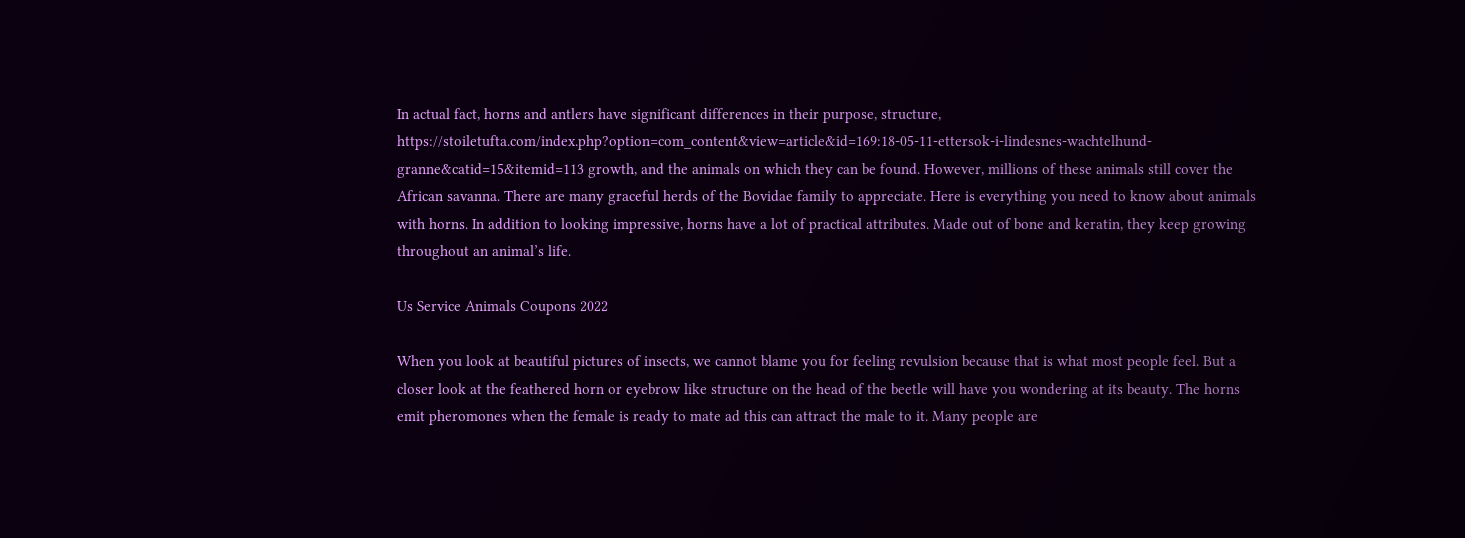In actual fact, horns and antlers have significant differences in their purpose, structure, https://stoiletufta.com/index.php?option=com_content&view=article&id=169:18-05-11-ettersok-i-lindesnes-wachtelhund-granne&catid=15&itemid=113 growth, and the animals on which they can be found. However, millions of these animals still cover the African savanna. There are many graceful herds of the Bovidae family to appreciate. Here is everything you need to know about animals with horns. In addition to looking impressive, horns have a lot of practical attributes. Made out of bone and keratin, they keep growing throughout an animal’s life.

Us Service Animals Coupons 2022

When you look at beautiful pictures of insects, we cannot blame you for feeling revulsion because that is what most people feel. But a closer look at the feathered horn or eyebrow like structure on the head of the beetle will have you wondering at its beauty. The horns emit pheromones when the female is ready to mate ad this can attract the male to it. Many people are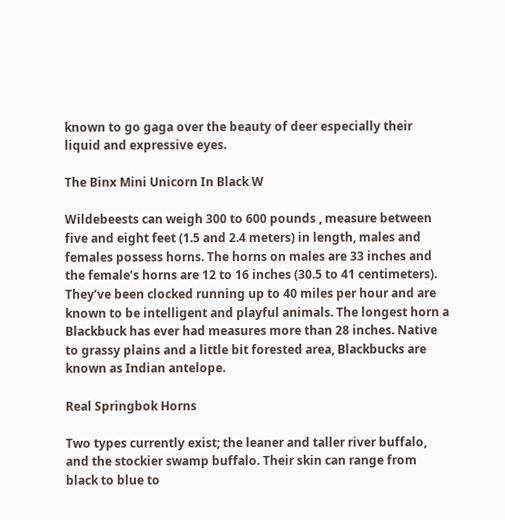known to go gaga over the beauty of deer especially their liquid and expressive eyes.

The Binx Mini Unicorn In Black W

Wildebeests can weigh 300 to 600 pounds , measure between five and eight feet (1.5 and 2.4 meters) in length, males and females possess horns. The horns on males are 33 inches and the female’s horns are 12 to 16 inches (30.5 to 41 centimeters). They’ve been clocked running up to 40 miles per hour and are known to be intelligent and playful animals. The longest horn a Blackbuck has ever had measures more than 28 inches. Native to grassy plains and a little bit forested area, Blackbucks are known as Indian antelope.

Real Springbok Horns

Two types currently exist; the leaner and taller river buffalo, and the stockier swamp buffalo. Their skin can range from black to blue to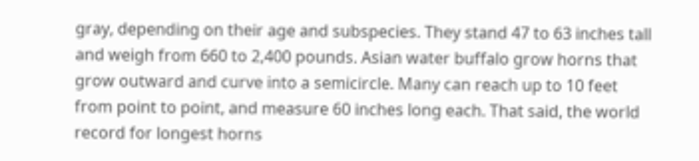gray, depending on their age and subspecies. They stand 47 to 63 inches tall and weigh from 660 to 2,400 pounds. Asian water buffalo grow horns that grow outward and curve into a semicircle. Many can reach up to 10 feet from point to point, and measure 60 inches long each. That said, the world record for longest horns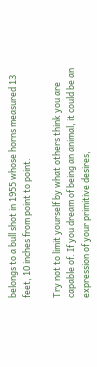belongs to a bull shot in 1955 whose horns measured 13 feet, 10 inches from point to point.

Try not to limit yourself by what others think you are capable of. If you dream of being an animal, it could be an expression of your primitive desires,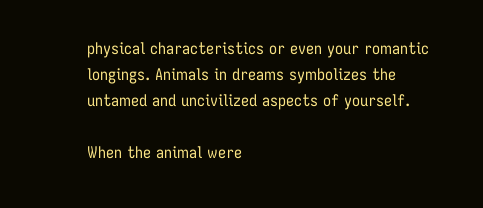physical characteristics or even your romantic longings. Animals in dreams symbolizes the untamed and uncivilized aspects of yourself.

When the animal were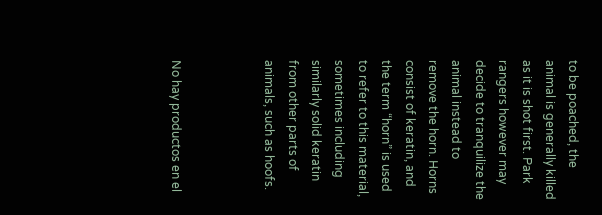to be poached, the animal is generally killed as it is shot first. Park rangers however may decide to tranquilize the animal instead to remove the horn. Horns consist of keratin, and the term “horn” is used to refer to this material, sometimes including similarly solid keratin from other parts of animals, such as hoofs.



No hay productos en el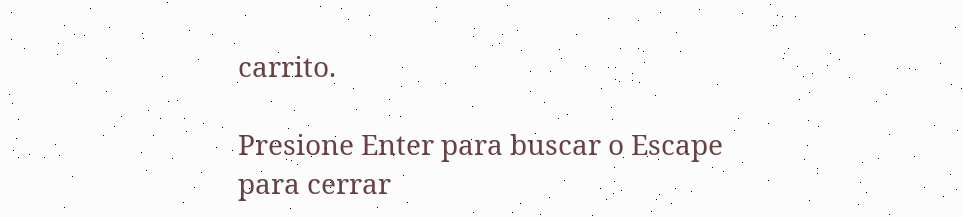carrito.

Presione Enter para buscar o Escape para cerrar